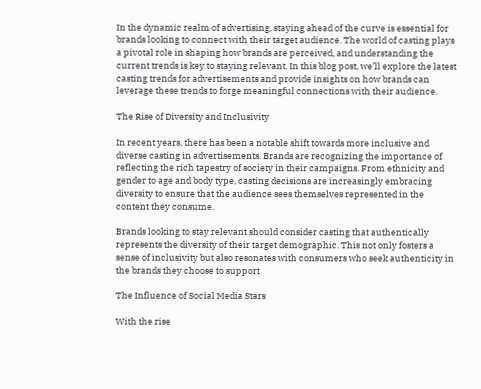In the dynamic realm of advertising, staying ahead of the curve is essential for brands looking to connect with their target audience. The world of casting plays a pivotal role in shaping how brands are perceived, and understanding the current trends is key to staying relevant. In this blog post, we’ll explore the latest casting trends for advertisements and provide insights on how brands can leverage these trends to forge meaningful connections with their audience.

The Rise of Diversity and Inclusivity

In recent years, there has been a notable shift towards more inclusive and diverse casting in advertisements. Brands are recognizing the importance of reflecting the rich tapestry of society in their campaigns. From ethnicity and gender to age and body type, casting decisions are increasingly embracing diversity to ensure that the audience sees themselves represented in the content they consume.

Brands looking to stay relevant should consider casting that authentically represents the diversity of their target demographic. This not only fosters a sense of inclusivity but also resonates with consumers who seek authenticity in the brands they choose to support

The Influence of Social Media Stars

With the rise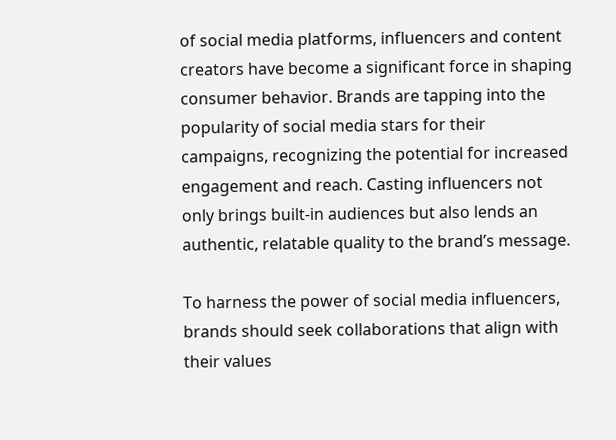of social media platforms, influencers and content creators have become a significant force in shaping consumer behavior. Brands are tapping into the popularity of social media stars for their campaigns, recognizing the potential for increased engagement and reach. Casting influencers not only brings built-in audiences but also lends an authentic, relatable quality to the brand’s message.

To harness the power of social media influencers, brands should seek collaborations that align with their values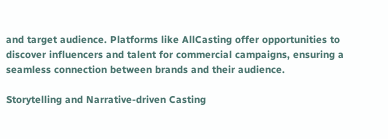and target audience. Platforms like AllCasting offer opportunities to discover influencers and talent for commercial campaigns, ensuring a seamless connection between brands and their audience.

Storytelling and Narrative-driven Casting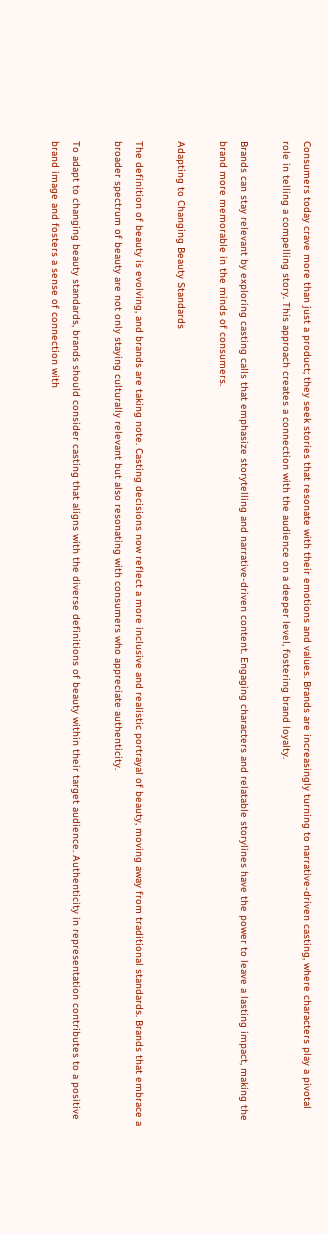Consumers today crave more than just a product; they seek stories that resonate with their emotions and values. Brands are increasingly turning to narrative-driven casting, where characters play a pivotal role in telling a compelling story. This approach creates a connection with the audience on a deeper level, fostering brand loyalty.

Brands can stay relevant by exploring casting calls that emphasize storytelling and narrative-driven content. Engaging characters and relatable storylines have the power to leave a lasting impact, making the brand more memorable in the minds of consumers.

Adapting to Changing Beauty Standards

The definition of beauty is evolving, and brands are taking note. Casting decisions now reflect a more inclusive and realistic portrayal of beauty, moving away from traditional standards. Brands that embrace a broader spectrum of beauty are not only staying culturally relevant but also resonating with consumers who appreciate authenticity.

To adapt to changing beauty standards, brands should consider casting that aligns with the diverse definitions of beauty within their target audience. Authenticity in representation contributes to a positive brand image and fosters a sense of connection with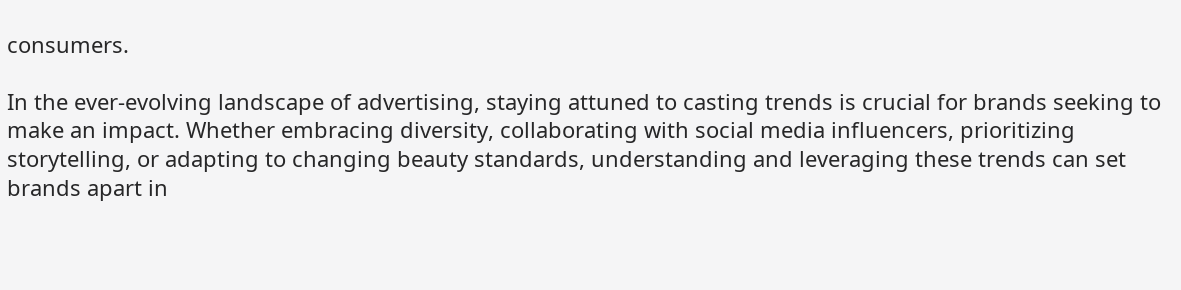consumers.

In the ever-evolving landscape of advertising, staying attuned to casting trends is crucial for brands seeking to make an impact. Whether embracing diversity, collaborating with social media influencers, prioritizing storytelling, or adapting to changing beauty standards, understanding and leveraging these trends can set brands apart in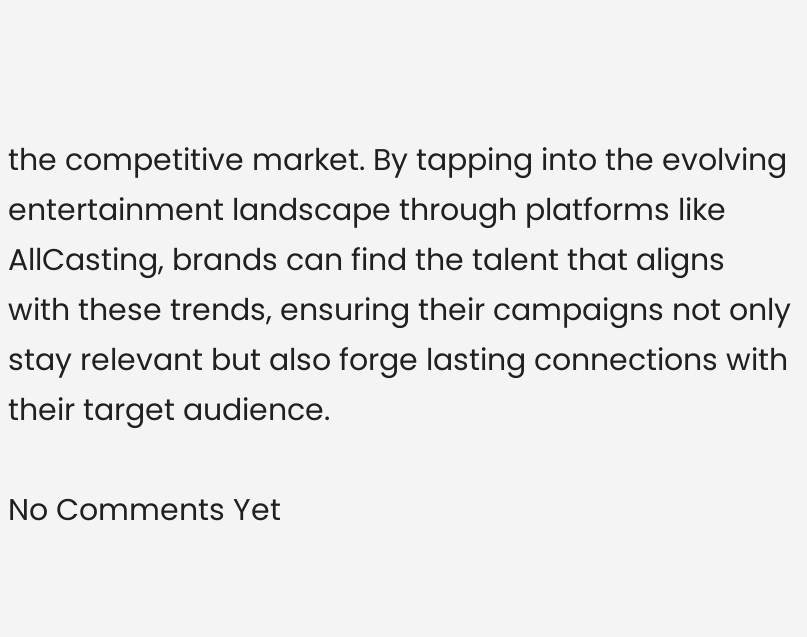the competitive market. By tapping into the evolving entertainment landscape through platforms like AllCasting, brands can find the talent that aligns with these trends, ensuring their campaigns not only stay relevant but also forge lasting connections with their target audience.

No Comments Yet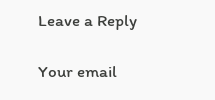Leave a Reply

Your email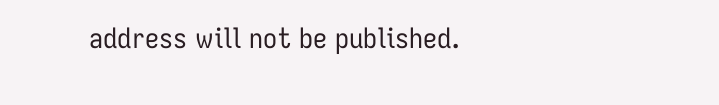address will not be published.